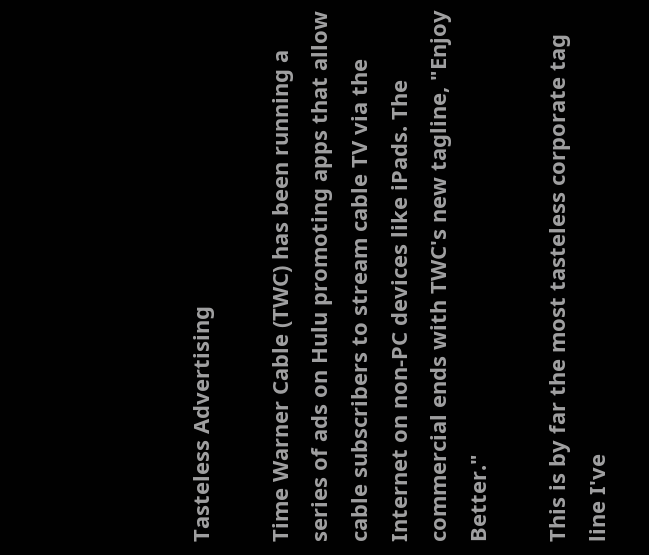Tasteless Advertising

Time Warner Cable (TWC) has been running a series of ads on Hulu promoting apps that allow cable subscribers to stream cable TV via the Internet on non-PC devices like iPads. The commercial ends with TWC's new tagline, "Enjoy Better."

This is by far the most tasteless corporate tag line I've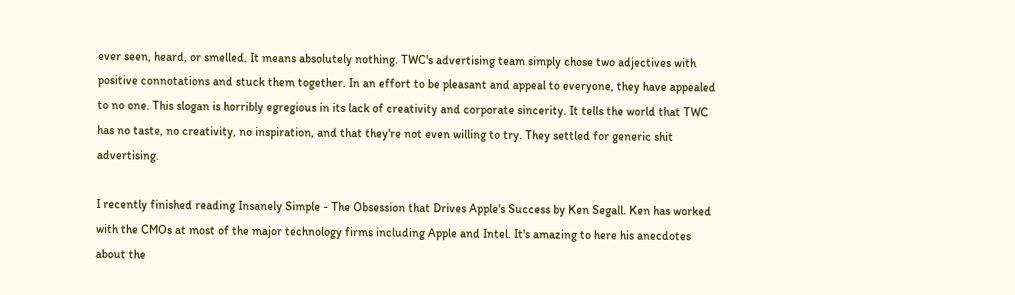ever seen, heard, or smelled. It means absolutely nothing. TWC's advertising team simply chose two adjectives with positive connotations and stuck them together. In an effort to be pleasant and appeal to everyone, they have appealed to no one. This slogan is horribly egregious in its lack of creativity and corporate sincerity. It tells the world that TWC has no taste, no creativity, no inspiration, and that they're not even willing to try. They settled for generic shit advertising.

I recently finished reading Insanely Simple - The Obsession that Drives Apple's Success by Ken Segall. Ken has worked with the CMOs at most of the major technology firms including Apple and Intel. It's amazing to here his anecdotes about the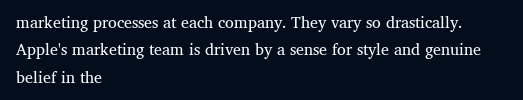marketing processes at each company. They vary so drastically. Apple's marketing team is driven by a sense for style and genuine belief in the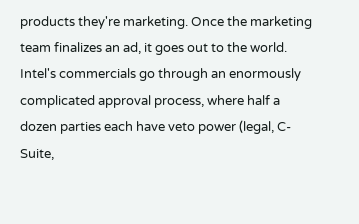products they're marketing. Once the marketing team finalizes an ad, it goes out to the world. Intel's commercials go through an enormously complicated approval process, where half a dozen parties each have veto power (legal, C-Suite,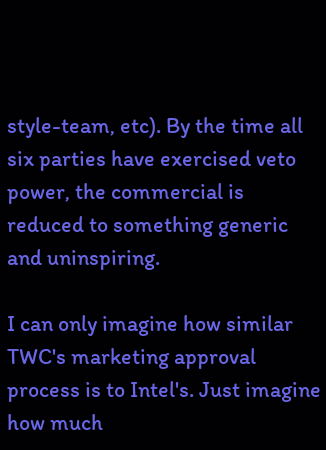style-team, etc). By the time all six parties have exercised veto power, the commercial is reduced to something generic and uninspiring.

I can only imagine how similar TWC's marketing approval process is to Intel's. Just imagine how much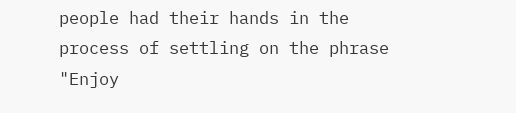people had their hands in the process of settling on the phrase "Enjoy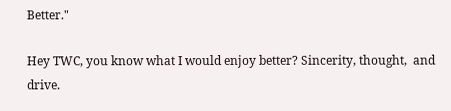Better."

Hey TWC, you know what I would enjoy better? Sincerity, thought,  and drive.